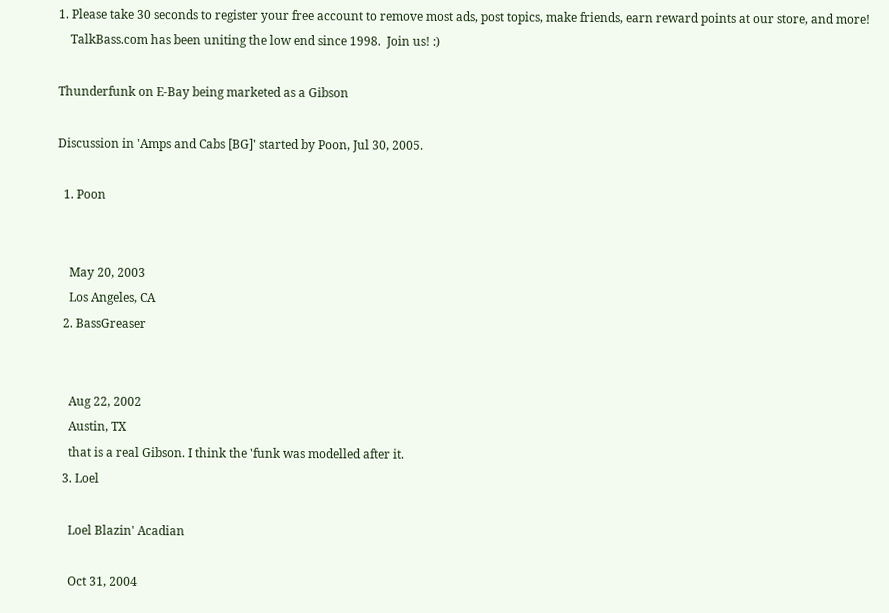1. Please take 30 seconds to register your free account to remove most ads, post topics, make friends, earn reward points at our store, and more!
    TalkBass.com has been uniting the low end since 1998.  Join us! :)

Thunderfunk on E-Bay being marketed as a Gibson

Discussion in 'Amps and Cabs [BG]' started by Poon, Jul 30, 2005.

  1. Poon


    May 20, 2003
    Los Angeles, CA
  2. BassGreaser


    Aug 22, 2002
    Austin, TX
    that is a real Gibson. I think the 'funk was modelled after it.
  3. Loel

    Loel Blazin' Acadian

    Oct 31, 2004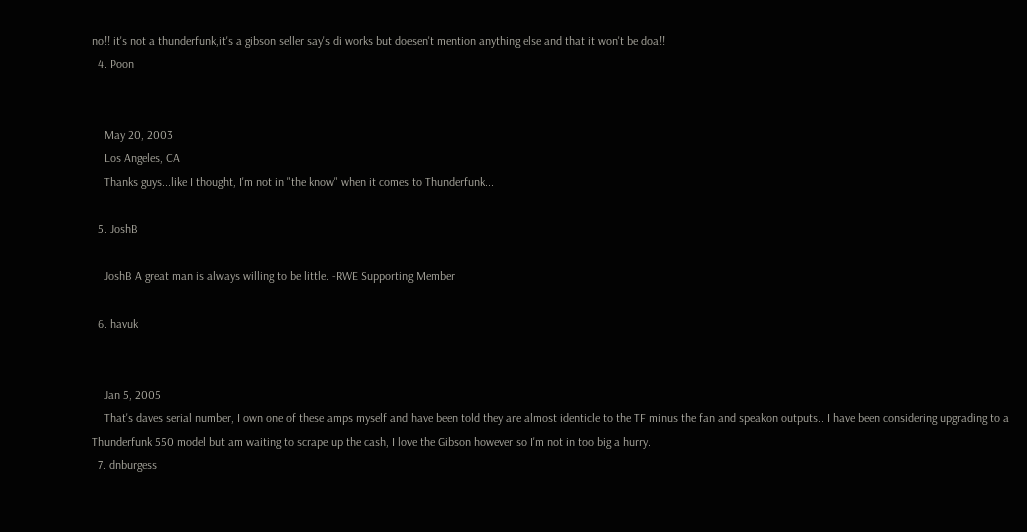no!! it's not a thunderfunk,it's a gibson seller say's di works but doesen't mention anything else and that it won't be doa!!
  4. Poon


    May 20, 2003
    Los Angeles, CA
    Thanks guys...like I thought, I'm not in "the know" when it comes to Thunderfunk...

  5. JoshB

    JoshB A great man is always willing to be little. -RWE Supporting Member

  6. havuk


    Jan 5, 2005
    That's daves serial number, I own one of these amps myself and have been told they are almost identicle to the TF minus the fan and speakon outputs.. I have been considering upgrading to a Thunderfunk 550 model but am waiting to scrape up the cash, I love the Gibson however so I'm not in too big a hurry.
  7. dnburgess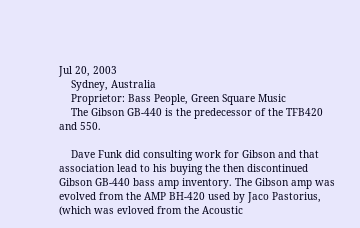Jul 20, 2003
    Sydney, Australia
    Proprietor: Bass People, Green Square Music
    The Gibson GB-440 is the predecessor of the TFB420 and 550.

    Dave Funk did consulting work for Gibson and that association lead to his buying the then discontinued Gibson GB-440 bass amp inventory. The Gibson amp was evolved from the AMP BH-420 used by Jaco Pastorius, (which was evloved from the Acoustic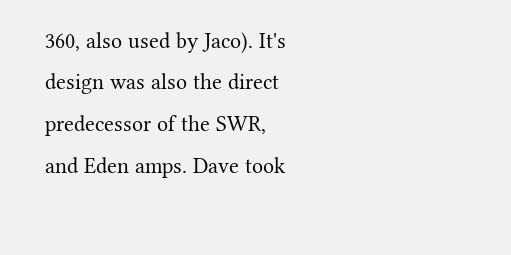360, also used by Jaco). It's design was also the direct predecessor of the SWR, and Eden amps. Dave took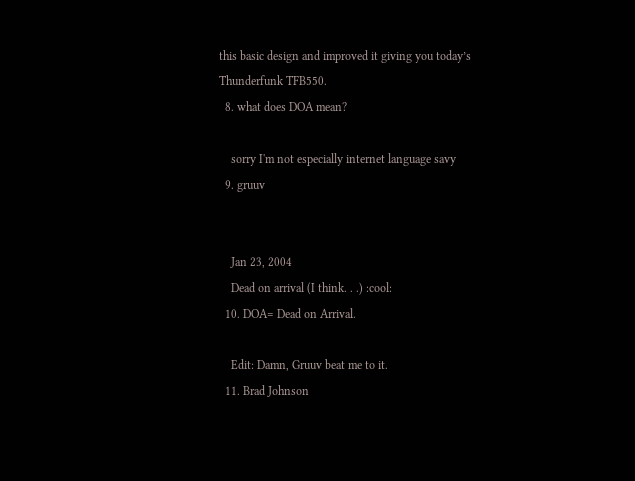this basic design and improved it giving you today’s Thunderfunk TFB550.
  8. what does DOA mean?

    sorry I'm not especially internet language savy
  9. gruuv


    Jan 23, 2004
    Dead on arrival (I think. . .) :cool:
  10. DOA= Dead on Arrival.

    Edit: Damn, Gruuv beat me to it.
  11. Brad Johnson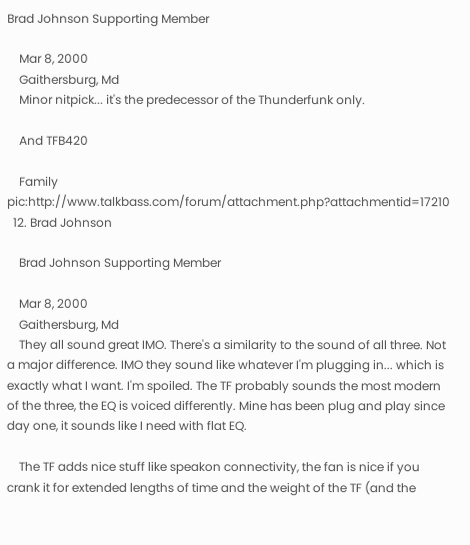Brad Johnson Supporting Member

    Mar 8, 2000
    Gaithersburg, Md
    Minor nitpick... it's the predecessor of the Thunderfunk only.

    And TFB420

    Family pic:http://www.talkbass.com/forum/attachment.php?attachmentid=17210
  12. Brad Johnson

    Brad Johnson Supporting Member

    Mar 8, 2000
    Gaithersburg, Md
    They all sound great IMO. There's a similarity to the sound of all three. Not a major difference. IMO they sound like whatever I'm plugging in... which is exactly what I want. I'm spoiled. The TF probably sounds the most modern of the three, the EQ is voiced differently. Mine has been plug and play since day one, it sounds like I need with flat EQ.

    The TF adds nice stuff like speakon connectivity, the fan is nice if you crank it for extended lengths of time and the weight of the TF (and the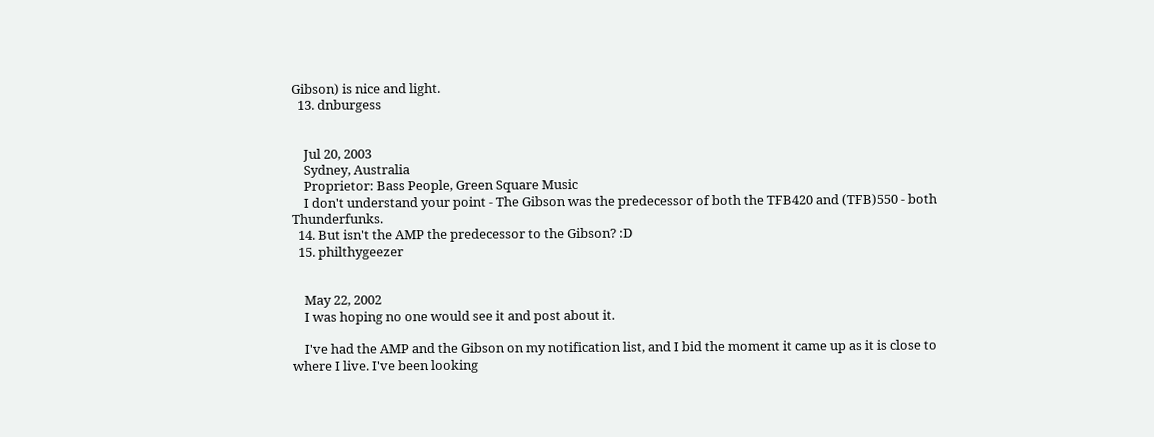Gibson) is nice and light.
  13. dnburgess


    Jul 20, 2003
    Sydney, Australia
    Proprietor: Bass People, Green Square Music
    I don't understand your point - The Gibson was the predecessor of both the TFB420 and (TFB)550 - both Thunderfunks.
  14. But isn't the AMP the predecessor to the Gibson? :D
  15. philthygeezer


    May 22, 2002
    I was hoping no one would see it and post about it.

    I've had the AMP and the Gibson on my notification list, and I bid the moment it came up as it is close to where I live. I've been looking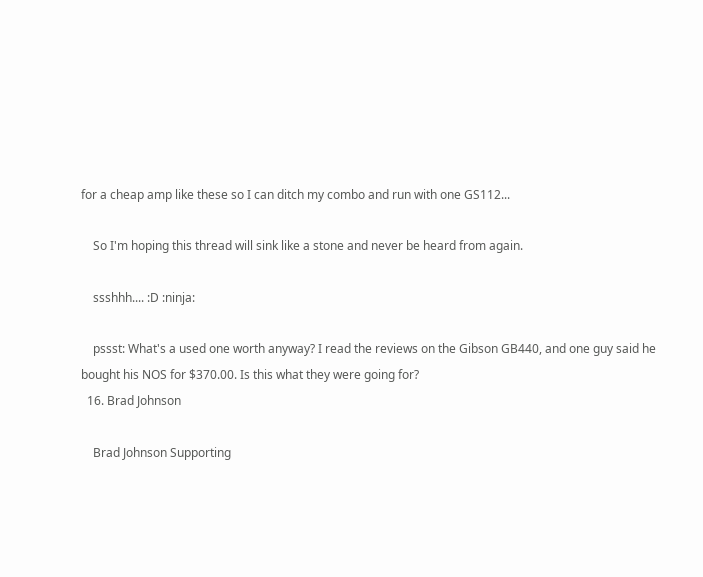for a cheap amp like these so I can ditch my combo and run with one GS112...

    So I'm hoping this thread will sink like a stone and never be heard from again.

    ssshhh.... :D :ninja:

    pssst: What's a used one worth anyway? I read the reviews on the Gibson GB440, and one guy said he bought his NOS for $370.00. Is this what they were going for?
  16. Brad Johnson

    Brad Johnson Supporting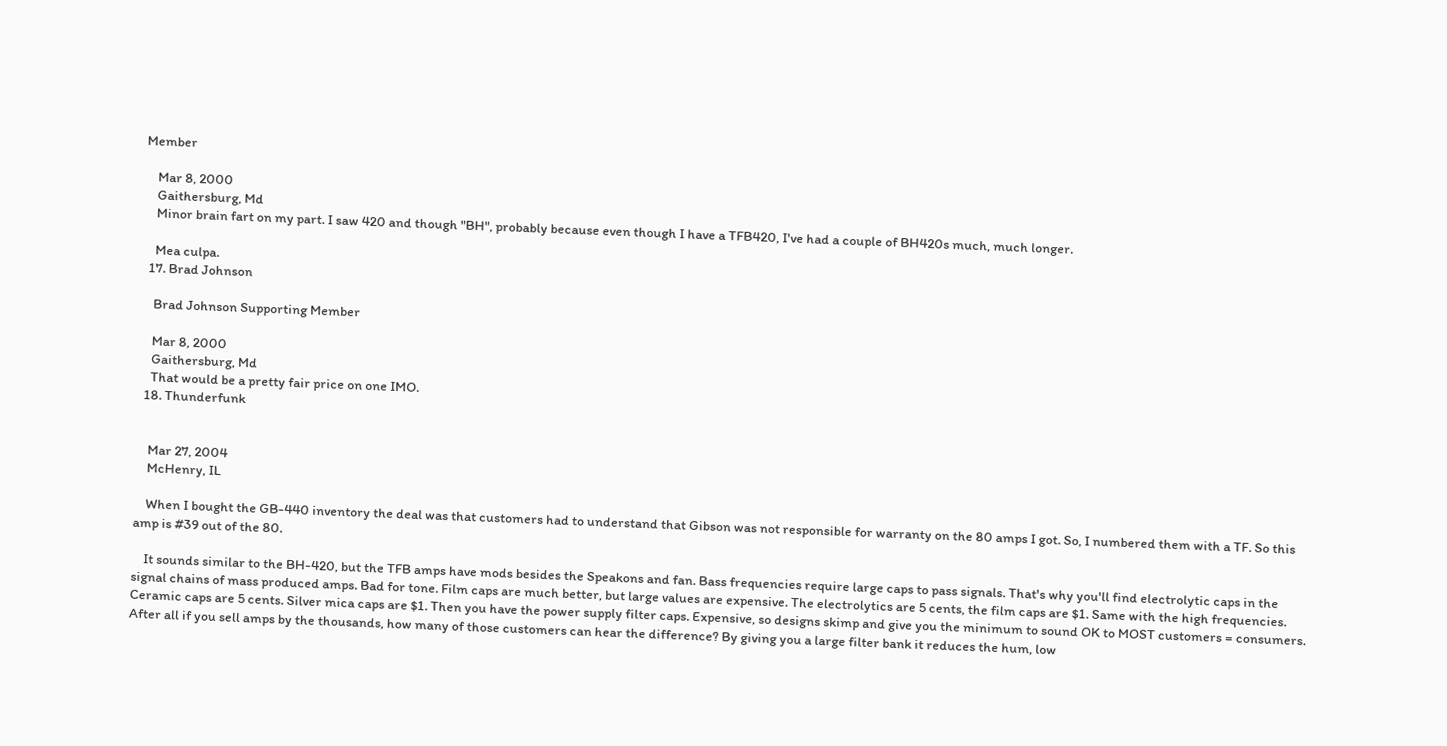Member

    Mar 8, 2000
    Gaithersburg, Md
    Minor brain fart on my part. I saw 420 and though "BH", probably because even though I have a TFB420, I've had a couple of BH420s much, much longer.

    Mea culpa.
  17. Brad Johnson

    Brad Johnson Supporting Member

    Mar 8, 2000
    Gaithersburg, Md
    That would be a pretty fair price on one IMO.
  18. Thunderfunk


    Mar 27, 2004
    McHenry, IL

    When I bought the GB-440 inventory the deal was that customers had to understand that Gibson was not responsible for warranty on the 80 amps I got. So, I numbered them with a TF. So this amp is #39 out of the 80.

    It sounds similar to the BH-420, but the TFB amps have mods besides the Speakons and fan. Bass frequencies require large caps to pass signals. That's why you'll find electrolytic caps in the signal chains of mass produced amps. Bad for tone. Film caps are much better, but large values are expensive. The electrolytics are 5 cents, the film caps are $1. Same with the high frequencies. Ceramic caps are 5 cents. Silver mica caps are $1. Then you have the power supply filter caps. Expensive, so designs skimp and give you the minimum to sound OK to MOST customers = consumers. After all if you sell amps by the thousands, how many of those customers can hear the difference? By giving you a large filter bank it reduces the hum, low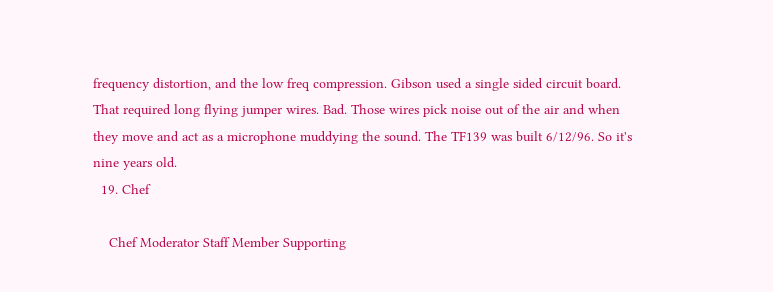frequency distortion, and the low freq compression. Gibson used a single sided circuit board. That required long flying jumper wires. Bad. Those wires pick noise out of the air and when they move and act as a microphone muddying the sound. The TF139 was built 6/12/96. So it's nine years old.
  19. Chef

    Chef Moderator Staff Member Supporting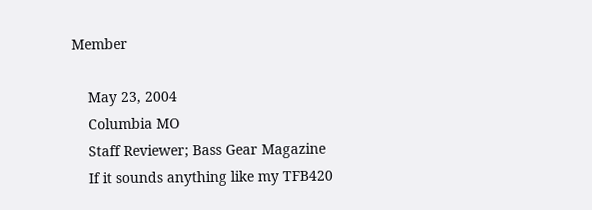Member

    May 23, 2004
    Columbia MO
    Staff Reviewer; Bass Gear Magazine
    If it sounds anything like my TFB420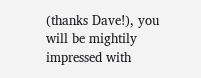(thanks Dave!), you will be mightily impressed with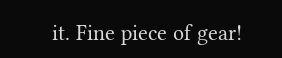it. Fine piece of gear!